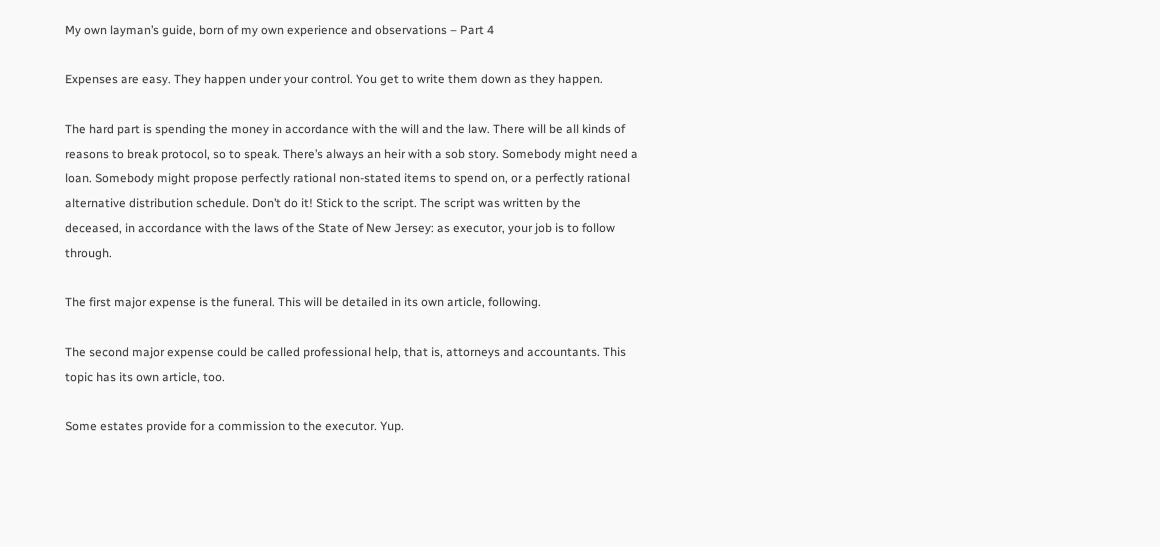My own layman’s guide, born of my own experience and observations – Part 4

Expenses are easy. They happen under your control. You get to write them down as they happen.

The hard part is spending the money in accordance with the will and the law. There will be all kinds of reasons to break protocol, so to speak. There’s always an heir with a sob story. Somebody might need a loan. Somebody might propose perfectly rational non-stated items to spend on, or a perfectly rational alternative distribution schedule. Don’t do it! Stick to the script. The script was written by the deceased, in accordance with the laws of the State of New Jersey: as executor, your job is to follow through.

The first major expense is the funeral. This will be detailed in its own article, following.

The second major expense could be called professional help, that is, attorneys and accountants. This topic has its own article, too.

Some estates provide for a commission to the executor. Yup.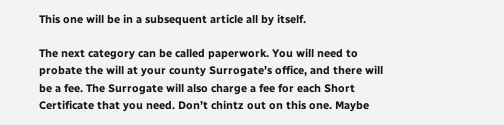This one will be in a subsequent article all by itself.

The next category can be called paperwork. You will need to probate the will at your county Surrogate’s office, and there will be a fee. The Surrogate will also charge a fee for each Short Certificate that you need. Don’t chintz out on this one. Maybe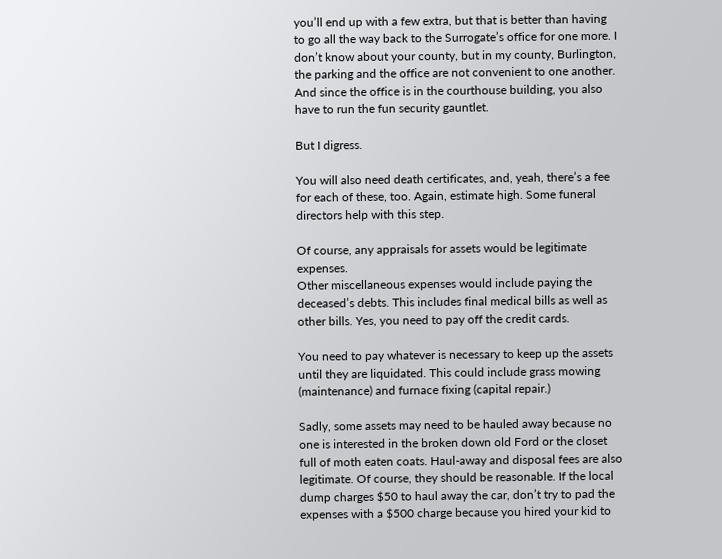you’ll end up with a few extra, but that is better than having to go all the way back to the Surrogate’s office for one more. I don’t know about your county, but in my county, Burlington, the parking and the office are not convenient to one another. And since the office is in the courthouse building, you also have to run the fun security gauntlet.

But I digress.

You will also need death certificates, and, yeah, there’s a fee for each of these, too. Again, estimate high. Some funeral directors help with this step.

Of course, any appraisals for assets would be legitimate expenses.
Other miscellaneous expenses would include paying the deceased’s debts. This includes final medical bills as well as other bills. Yes, you need to pay off the credit cards.

You need to pay whatever is necessary to keep up the assets until they are liquidated. This could include grass mowing (maintenance) and furnace fixing (capital repair.)

Sadly, some assets may need to be hauled away because no one is interested in the broken down old Ford or the closet full of moth eaten coats. Haul-away and disposal fees are also legitimate. Of course, they should be reasonable. If the local dump charges $50 to haul away the car, don’t try to pad the expenses with a $500 charge because you hired your kid to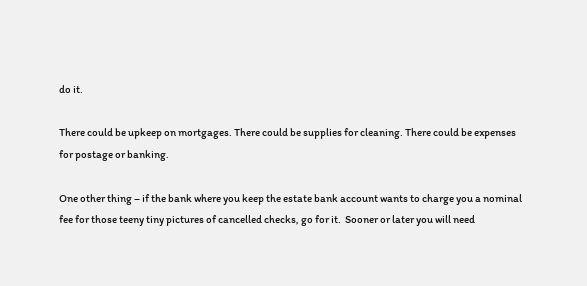do it.

There could be upkeep on mortgages. There could be supplies for cleaning. There could be expenses for postage or banking.

One other thing – if the bank where you keep the estate bank account wants to charge you a nominal fee for those teeny tiny pictures of cancelled checks, go for it.  Sooner or later you will need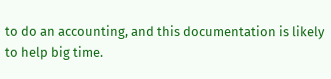to do an accounting, and this documentation is likely to help big time.